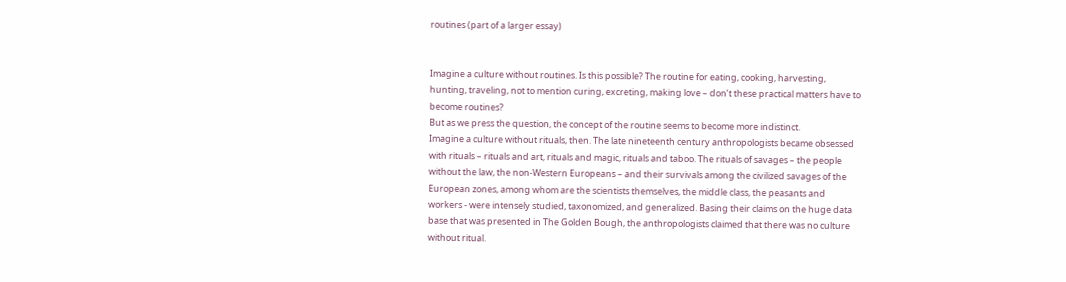routines (part of a larger essay)


Imagine a culture without routines. Is this possible? The routine for eating, cooking, harvesting, hunting, traveling, not to mention curing, excreting, making love – don’t these practical matters have to become routines?
But as we press the question, the concept of the routine seems to become more indistinct.
Imagine a culture without rituals, then. The late nineteenth century anthropologists became obsessed with rituals – rituals and art, rituals and magic, rituals and taboo. The rituals of savages – the people without the law, the non-Western Europeans – and their survivals among the civilized savages of the European zones, among whom are the scientists themselves, the middle class, the peasants and workers - were intensely studied, taxonomized, and generalized. Basing their claims on the huge data base that was presented in The Golden Bough, the anthropologists claimed that there was no culture without ritual.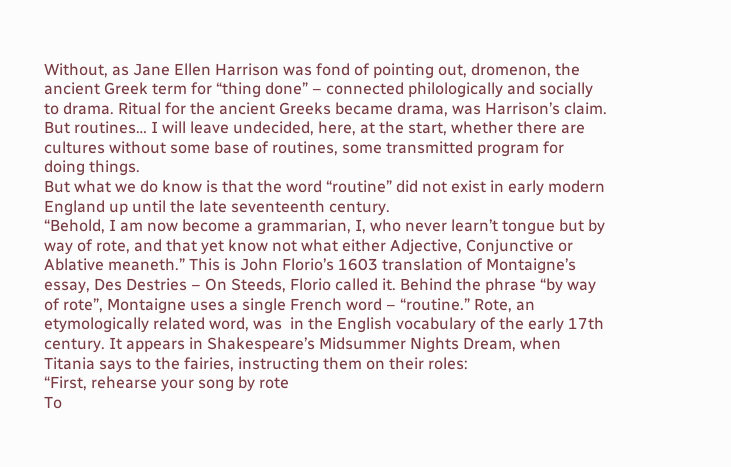Without, as Jane Ellen Harrison was fond of pointing out, dromenon, the ancient Greek term for “thing done” – connected philologically and socially to drama. Ritual for the ancient Greeks became drama, was Harrison’s claim.
But routines… I will leave undecided, here, at the start, whether there are cultures without some base of routines, some transmitted program for doing things.
But what we do know is that the word “routine” did not exist in early modern England up until the late seventeenth century.
“Behold, I am now become a grammarian, I, who never learn’t tongue but by way of rote, and that yet know not what either Adjective, Conjunctive or Ablative meaneth.” This is John Florio’s 1603 translation of Montaigne’s essay, Des Destries – On Steeds, Florio called it. Behind the phrase “by way of rote”, Montaigne uses a single French word – “routine.” Rote, an etymologically related word, was  in the English vocabulary of the early 17th century. It appears in Shakespeare’s Midsummer Nights Dream, when Titania says to the fairies, instructing them on their roles:
“First, rehearse your song by rote
To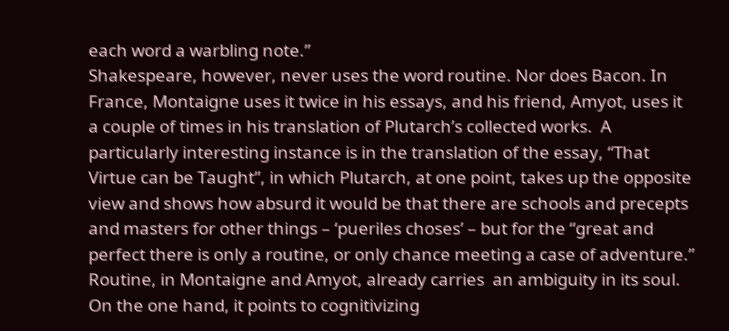each word a warbling note.”
Shakespeare, however, never uses the word routine. Nor does Bacon. In France, Montaigne uses it twice in his essays, and his friend, Amyot, uses it a couple of times in his translation of Plutarch’s collected works.  A particularly interesting instance is in the translation of the essay, “That Virtue can be Taught”, in which Plutarch, at one point, takes up the opposite view and shows how absurd it would be that there are schools and precepts and masters for other things – ‘pueriles choses’ – but for the “great and perfect there is only a routine, or only chance meeting a case of adventure.”
Routine, in Montaigne and Amyot, already carries  an ambiguity in its soul. On the one hand, it points to cognitivizing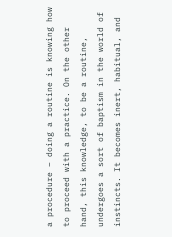a procedure – doing a routine is knowing how to proceed with a practice. On the other hand, this knowledge, to be a routine, undergoes a sort of baptism in the world of instincts. It becomes inert, habitual, and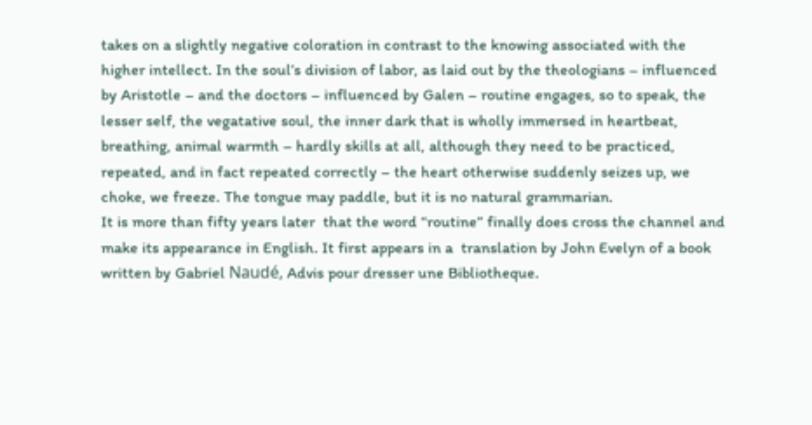takes on a slightly negative coloration in contrast to the knowing associated with the higher intellect. In the soul’s division of labor, as laid out by the theologians – influenced by Aristotle – and the doctors – influenced by Galen – routine engages, so to speak, the lesser self, the vegatative soul, the inner dark that is wholly immersed in heartbeat, breathing, animal warmth – hardly skills at all, although they need to be practiced, repeated, and in fact repeated correctly – the heart otherwise suddenly seizes up, we choke, we freeze. The tongue may paddle, but it is no natural grammarian.
It is more than fifty years later  that the word “routine” finally does cross the channel and make its appearance in English. It first appears in a  translation by John Evelyn of a book written by Gabriel Naudé, Advis pour dresser une Bibliotheque.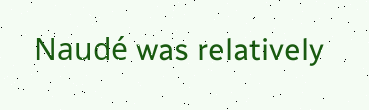Naudé was relatively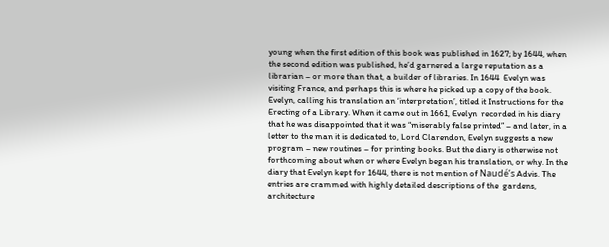young when the first edition of this book was published in 1627; by 1644, when the second edition was published, he’d garnered a large reputation as a librarian – or more than that, a builder of libraries. In 1644  Evelyn was visiting France, and perhaps this is where he picked up a copy of the book. Evelyn, calling his translation an ‘interpretation’, titled it Instructions for the Erecting of a Library. When it came out in 1661, Evelyn  recorded in his diary that he was disappointed that it was “miserably false printed” – and later, in a letter to the man it is dedicated to, Lord Clarendon, Evelyn suggests a new program – new routines – for printing books. But the diary is otherwise not forthcoming about when or where Evelyn began his translation, or why. In the diary that Evelyn kept for 1644, there is not mention of Naudé’s Advis. The  entries are crammed with highly detailed descriptions of the  gardens, architecture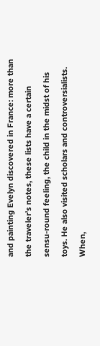and painting Evelyn discovered in France: more than the traveler’s notes, these lists have a certain sensu-round feeling, the child in the midst of his toys. He also visited scholars and controversialists. When,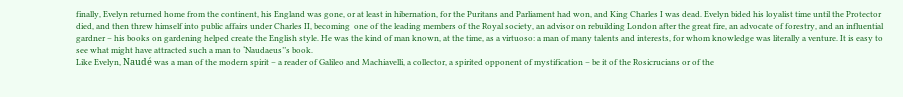finally, Evelyn returned home from the continent, his England was gone, or at least in hibernation, for the Puritans and Parliament had won, and King Charles I was dead. Evelyn bided his loyalist time until the Protector died, and then threw himself into public affairs under Charles II, becoming  one of the leading members of the Royal society, an advisor on rebuilding London after the great fire, an advocate of forestry, and an influential gardner – his books on gardening helped create the English style. He was the kind of man known, at the time, as a virtuoso: a man of many talents and interests, for whom knowledge was literally a venture. It is easy to see what might have attracted such a man to ‘Naudaeus’’s book.
Like Evelyn, Naudé was a man of the modern spirit – a reader of Galileo and Machiavelli, a collector, a spirited opponent of mystification – be it of the Rosicrucians or of the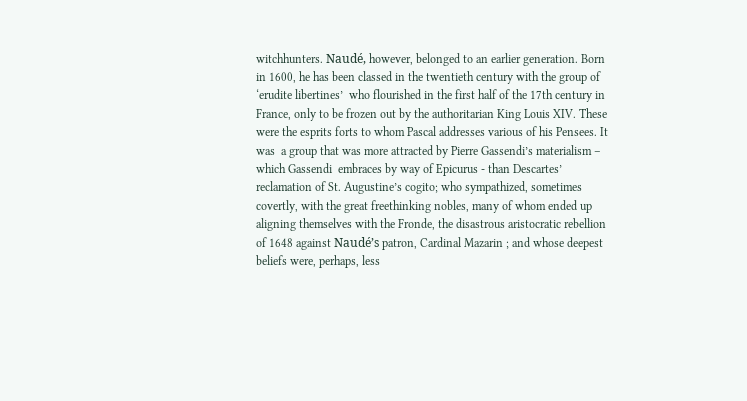witchhunters. Naudé, however, belonged to an earlier generation. Born in 1600, he has been classed in the twentieth century with the group of  ‘erudite libertines’  who flourished in the first half of the 17th century in France, only to be frozen out by the authoritarian King Louis XIV. These were the esprits forts to whom Pascal addresses various of his Pensees. It was  a group that was more attracted by Pierre Gassendi’s materialism – which Gassendi  embraces by way of Epicurus - than Descartes’ reclamation of St. Augustine’s cogito; who sympathized, sometimes covertly, with the great freethinking nobles, many of whom ended up aligning themselves with the Fronde, the disastrous aristocratic rebellion of 1648 against Naudé’s patron, Cardinal Mazarin ; and whose deepest beliefs were, perhaps, less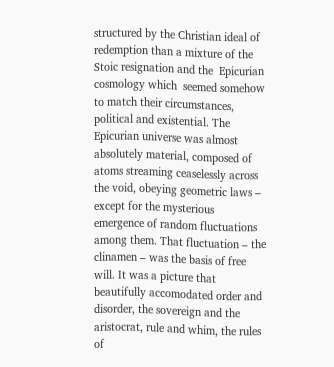structured by the Christian ideal of redemption than a mixture of the Stoic resignation and the  Epicurian cosmology which  seemed somehow to match their circumstances, political and existential. The Epicurian universe was almost absolutely material, composed of atoms streaming ceaselessly across the void, obeying geometric laws – except for the mysterious emergence of random fluctuations among them. That fluctuation – the clinamen – was the basis of free will. It was a picture that beautifully accomodated order and disorder, the sovereign and the aristocrat, rule and whim, the rules of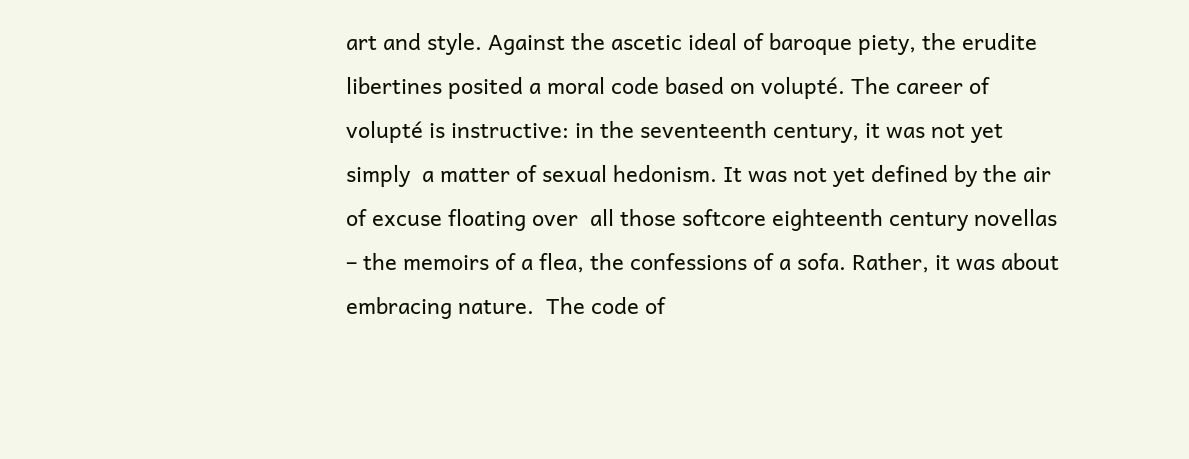art and style. Against the ascetic ideal of baroque piety, the erudite libertines posited a moral code based on volupté. The career of volupté is instructive: in the seventeenth century, it was not yet simply  a matter of sexual hedonism. It was not yet defined by the air of excuse floating over  all those softcore eighteenth century novellas – the memoirs of a flea, the confessions of a sofa. Rather, it was about embracing nature.  The code of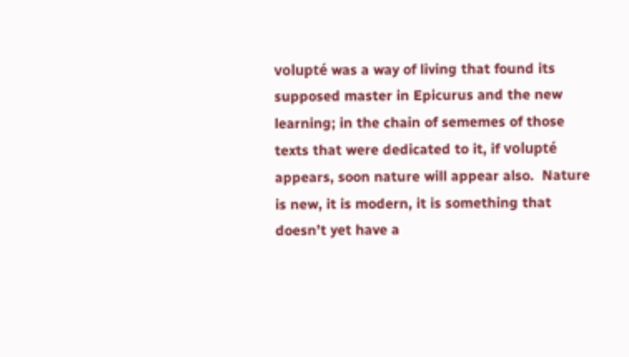volupté was a way of living that found its supposed master in Epicurus and the new learning; in the chain of sememes of those texts that were dedicated to it, if volupté appears, soon nature will appear also.  Nature is new, it is modern, it is something that doesn’t yet have a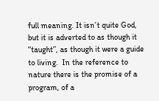full meaning. It isn’t quite God, but it is adverted to as though it “taught”, as though it were a guide to living.  In the reference to nature there is the promise of a program, of a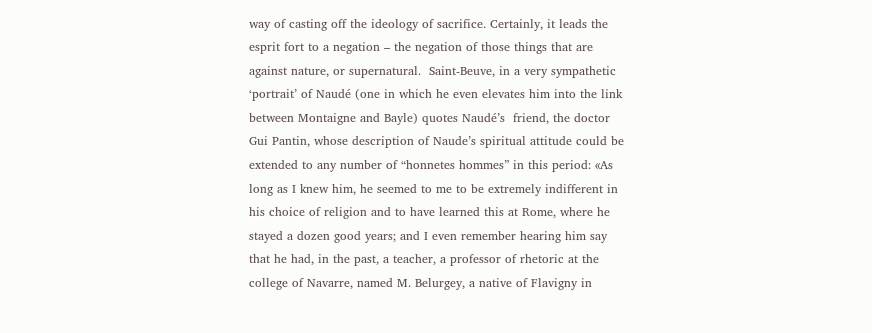way of casting off the ideology of sacrifice. Certainly, it leads the esprit fort to a negation – the negation of those things that are against nature, or supernatural.  Saint-Beuve, in a very sympathetic ‘portrait’ of Naudé (one in which he even elevates him into the link between Montaigne and Bayle) quotes Naudé’s  friend, the doctor Gui Pantin, whose description of Naude’s spiritual attitude could be extended to any number of “honnetes hommes” in this period: «As long as I knew him, he seemed to me to be extremely indifferent in his choice of religion and to have learned this at Rome, where he stayed a dozen good years; and I even remember hearing him say that he had, in the past, a teacher, a professor of rhetoric at the college of Navarre, named M. Belurgey, a native of Flavigny in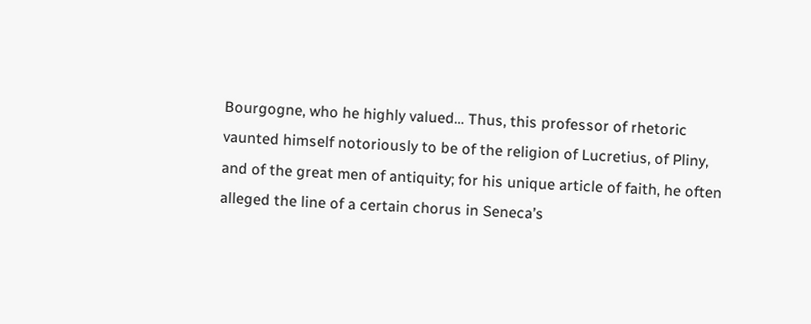Bourgogne, who he highly valued… Thus, this professor of rhetoric vaunted himself notoriously to be of the religion of Lucretius, of Pliny, and of the great men of antiquity; for his unique article of faith, he often alleged the line of a certain chorus in Seneca’s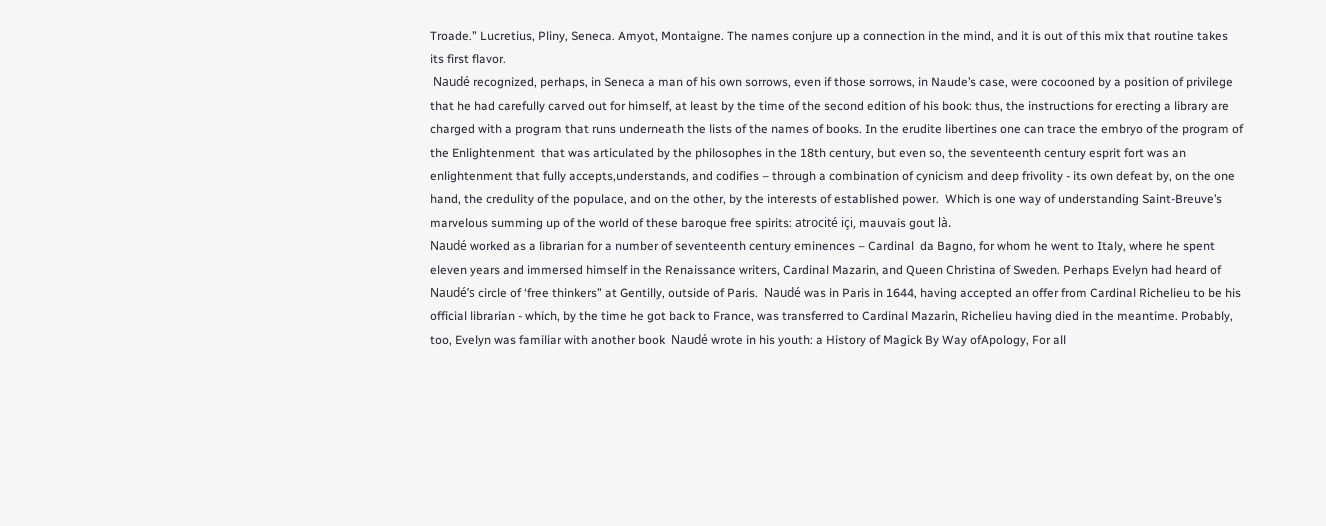Troade.” Lucretius, Pliny, Seneca. Amyot, Montaigne. The names conjure up a connection in the mind, and it is out of this mix that routine takes its first flavor.
 Naudé recognized, perhaps, in Seneca a man of his own sorrows, even if those sorrows, in Naude’s case, were cocooned by a position of privilege that he had carefully carved out for himself, at least by the time of the second edition of his book: thus, the instructions for erecting a library are charged with a program that runs underneath the lists of the names of books. In the erudite libertines one can trace the embryo of the program of the Enlightenment  that was articulated by the philosophes in the 18th century, but even so, the seventeenth century esprit fort was an enlightenment that fully accepts,understands, and codifies – through a combination of cynicism and deep frivolity - its own defeat by, on the one hand, the credulity of the populace, and on the other, by the interests of established power.  Which is one way of understanding Saint-Breuve’s marvelous summing up of the world of these baroque free spirits: atrocité içi, mauvais gout là.
Naudé worked as a librarian for a number of seventeenth century eminences – Cardinal  da Bagno, for whom he went to Italy, where he spent eleven years and immersed himself in the Renaissance writers, Cardinal Mazarin, and Queen Christina of Sweden. Perhaps Evelyn had heard of  Naudé’s circle of ‘free thinkers” at Gentilly, outside of Paris.  Naudé was in Paris in 1644, having accepted an offer from Cardinal Richelieu to be his official librarian - which, by the time he got back to France, was transferred to Cardinal Mazarin, Richelieu having died in the meantime. Probably, too, Evelyn was familiar with another book  Naudé wrote in his youth: a History of Magick By Way ofApology, For all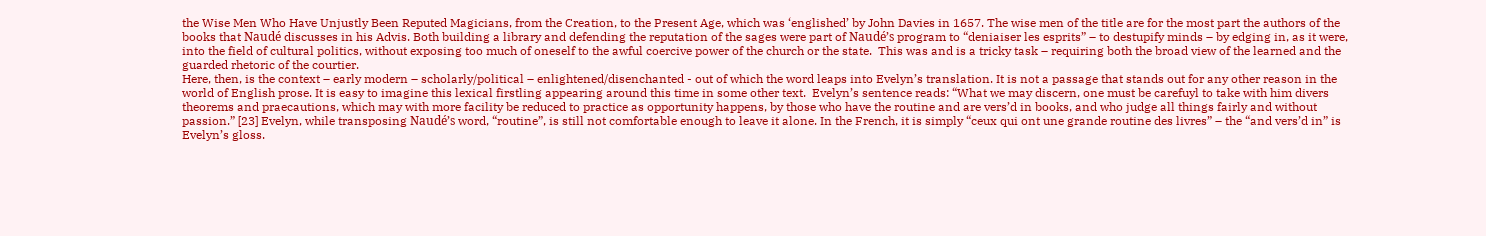the Wise Men Who Have Unjustly Been Reputed Magicians, from the Creation, to the Present Age, which was ‘englished’ by John Davies in 1657. The wise men of the title are for the most part the authors of the books that Naudé discusses in his Advis. Both building a library and defending the reputation of the sages were part of Naudé’s program to “deniaiser les esprits” – to destupify minds – by edging in, as it were, into the field of cultural politics, without exposing too much of oneself to the awful coercive power of the church or the state.  This was and is a tricky task – requiring both the broad view of the learned and the guarded rhetoric of the courtier.
Here, then, is the context – early modern – scholarly/political – enlightened/disenchanted - out of which the word leaps into Evelyn’s translation. It is not a passage that stands out for any other reason in the world of English prose. It is easy to imagine this lexical firstling appearing around this time in some other text.  Evelyn’s sentence reads: “What we may discern, one must be carefuyl to take with him divers theorems and praecautions, which may with more facility be reduced to practice as opportunity happens, by those who have the routine and are vers’d in books, and who judge all things fairly and without passion.” [23] Evelyn, while transposing Naudé’s word, “routine”, is still not comfortable enough to leave it alone. In the French, it is simply “ceux qui ont une grande routine des livres” – the “and vers’d in” is Evelyn’s gloss.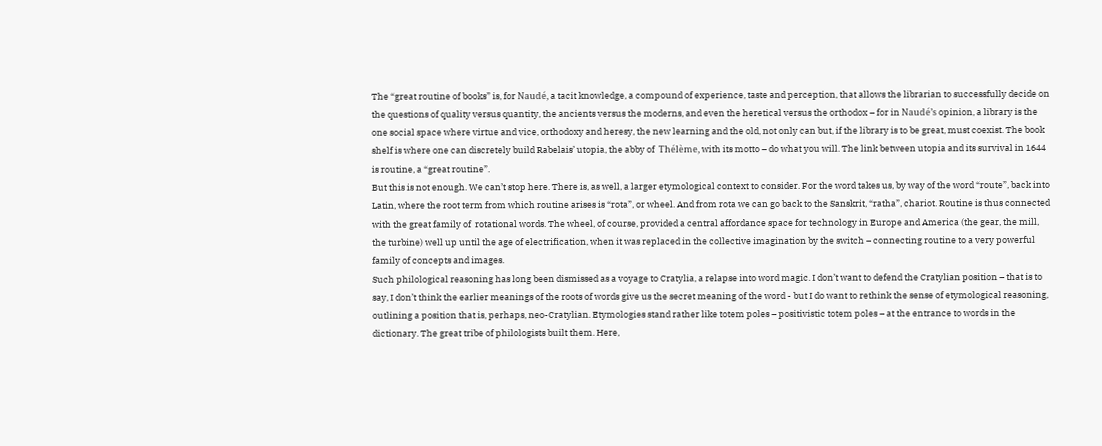The “great routine of books” is, for Naudé, a tacit knowledge, a compound of experience, taste and perception, that allows the librarian to successfully decide on the questions of quality versus quantity, the ancients versus the moderns, and even the heretical versus the orthodox – for in Naudé’s opinion, a library is the one social space where virtue and vice, orthodoxy and heresy, the new learning and the old, not only can but, if the library is to be great, must coexist. The book shelf is where one can discretely build Rabelais’ utopia, the abby of  Thélème, with its motto – do what you will. The link between utopia and its survival in 1644 is routine, a “great routine”.
But this is not enough. We can’t stop here. There is, as well, a larger etymological context to consider. For the word takes us, by way of the word “route”, back into Latin, where the root term from which routine arises is “rota”, or wheel. And from rota we can go back to the Sanskrit, “ratha”, chariot. Routine is thus connected with the great family of  rotational words. The wheel, of course, provided a central affordance space for technology in Europe and America (the gear, the mill, the turbine) well up until the age of electrification, when it was replaced in the collective imagination by the switch – connecting routine to a very powerful family of concepts and images.
Such philological reasoning has long been dismissed as a voyage to Cratylia, a relapse into word magic. I don’t want to defend the Cratylian position – that is to say, I don’t think the earlier meanings of the roots of words give us the secret meaning of the word - but I do want to rethink the sense of etymological reasoning, outlining a position that is, perhaps, neo-Cratylian. Etymologies stand rather like totem poles – positivistic totem poles – at the entrance to words in the dictionary. The great tribe of philologists built them. Here,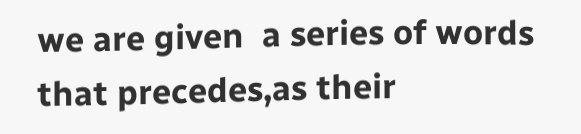we are given  a series of words that precedes,as their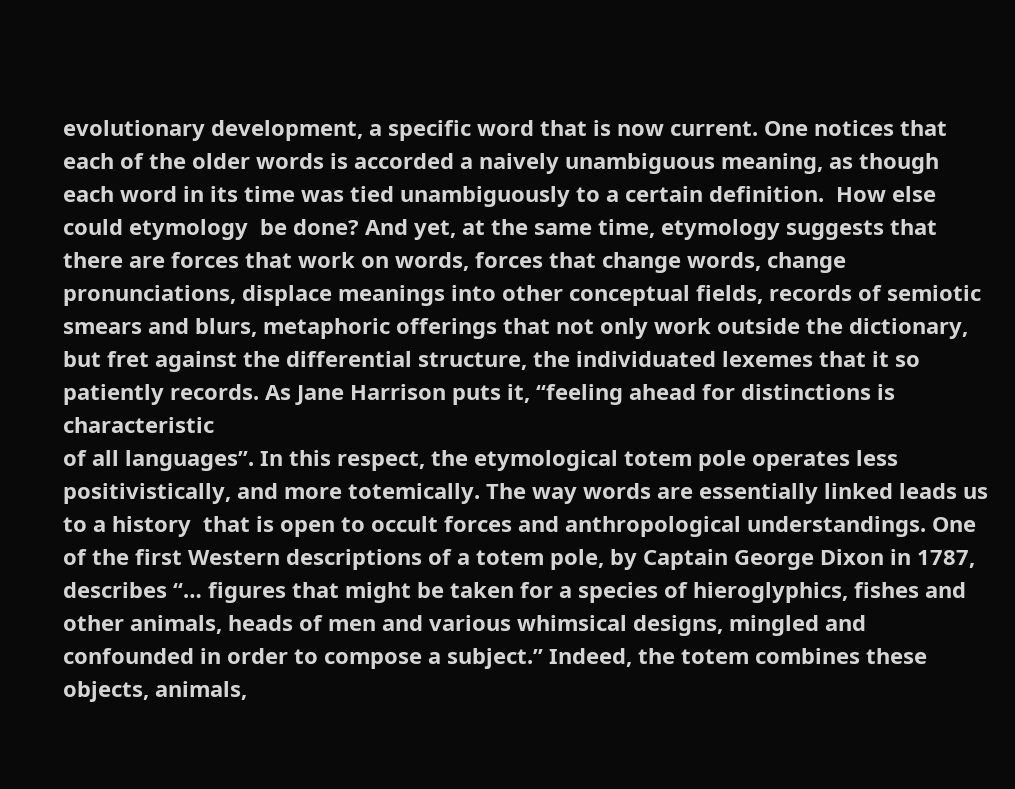evolutionary development, a specific word that is now current. One notices that each of the older words is accorded a naively unambiguous meaning, as though each word in its time was tied unambiguously to a certain definition.  How else could etymology  be done? And yet, at the same time, etymology suggests that there are forces that work on words, forces that change words, change pronunciations, displace meanings into other conceptual fields, records of semiotic smears and blurs, metaphoric offerings that not only work outside the dictionary, but fret against the differential structure, the individuated lexemes that it so patiently records. As Jane Harrison puts it, “feeling ahead for distinctions is characteristic
of all languages”. In this respect, the etymological totem pole operates less positivistically, and more totemically. The way words are essentially linked leads us to a history  that is open to occult forces and anthropological understandings. One of the first Western descriptions of a totem pole, by Captain George Dixon in 1787, describes “… figures that might be taken for a species of hieroglyphics, fishes and other animals, heads of men and various whimsical designs, mingled and confounded in order to compose a subject.” Indeed, the totem combines these objects, animals,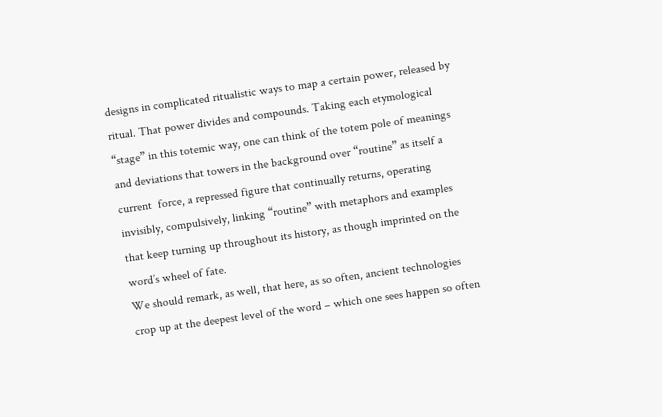designs in complicated ritualistic ways to map a certain power, released by ritual. That power divides and compounds. Taking each etymological “stage” in this totemic way, one can think of the totem pole of meanings and deviations that towers in the background over “routine” as itself a current  force, a repressed figure that continually returns, operating invisibly, compulsively, linking “routine” with metaphors and examples that keep turning up throughout its history, as though imprinted on the word’s wheel of fate.
We should remark, as well, that here, as so often, ancient technologies crop up at the deepest level of the word – which one sees happen so often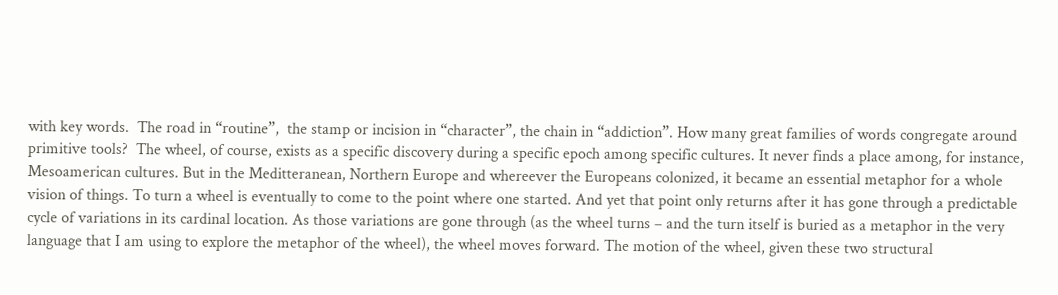with key words.  The road in “routine”,  the stamp or incision in “character”, the chain in “addiction”. How many great families of words congregate around primitive tools?  The wheel, of course, exists as a specific discovery during a specific epoch among specific cultures. It never finds a place among, for instance, Mesoamerican cultures. But in the Meditteranean, Northern Europe and whereever the Europeans colonized, it became an essential metaphor for a whole vision of things. To turn a wheel is eventually to come to the point where one started. And yet that point only returns after it has gone through a predictable cycle of variations in its cardinal location. As those variations are gone through (as the wheel turns – and the turn itself is buried as a metaphor in the very language that I am using to explore the metaphor of the wheel), the wheel moves forward. The motion of the wheel, given these two structural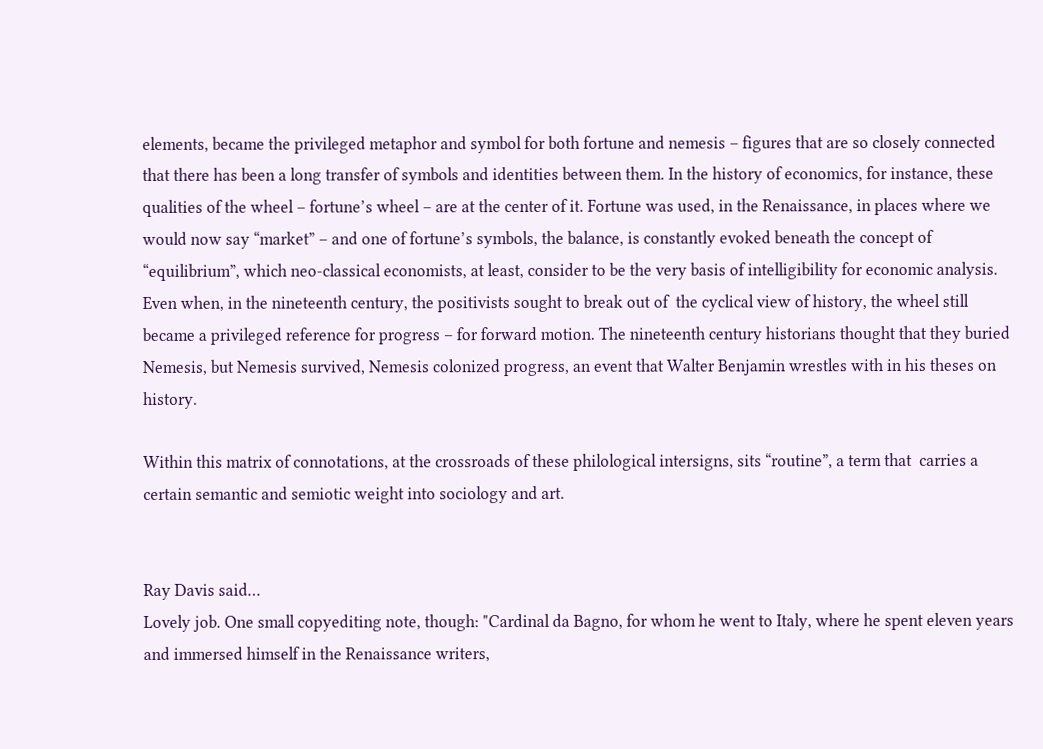elements, became the privileged metaphor and symbol for both fortune and nemesis – figures that are so closely connected that there has been a long transfer of symbols and identities between them. In the history of economics, for instance, these qualities of the wheel – fortune’s wheel – are at the center of it. Fortune was used, in the Renaissance, in places where we would now say “market” – and one of fortune’s symbols, the balance, is constantly evoked beneath the concept of “equilibrium”, which neo-classical economists, at least, consider to be the very basis of intelligibility for economic analysis. Even when, in the nineteenth century, the positivists sought to break out of  the cyclical view of history, the wheel still became a privileged reference for progress – for forward motion. The nineteenth century historians thought that they buried Nemesis, but Nemesis survived, Nemesis colonized progress, an event that Walter Benjamin wrestles with in his theses on history.

Within this matrix of connotations, at the crossroads of these philological intersigns, sits “routine”, a term that  carries a certain semantic and semiotic weight into sociology and art.


Ray Davis said…
Lovely job. One small copyediting note, though: "Cardinal da Bagno, for whom he went to Italy, where he spent eleven years and immersed himself in the Renaissance writers,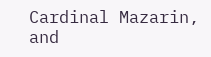Cardinal Mazarin, and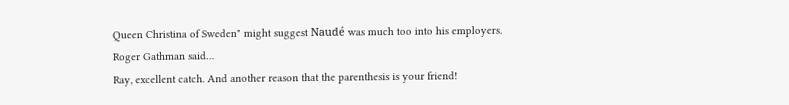Queen Christina of Sweden" might suggest Naudé was much too into his employers.
Roger Gathman said…
Ray, excellent catch. And another reason that the parenthesis is your friend!